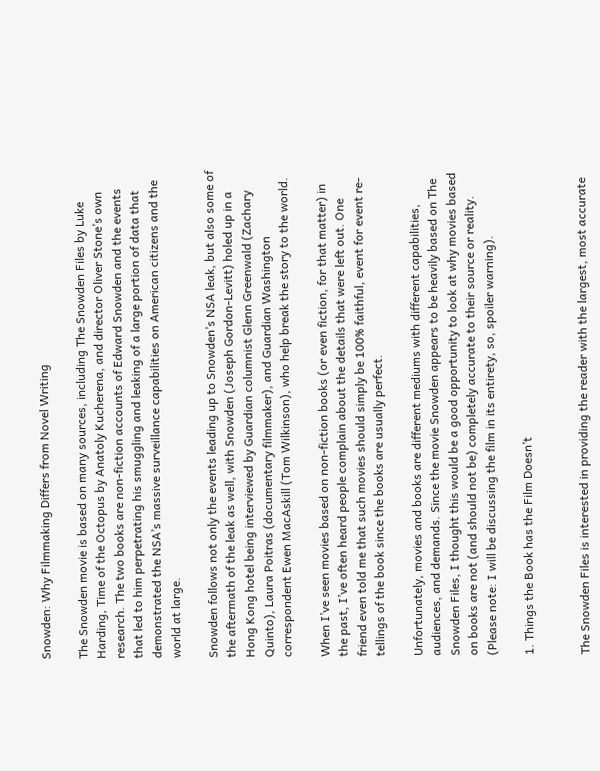Snowden: Why Filmmaking Differs from Novel Writing

The Snowden movie is based on many sources, including The Snowden Files by Luke Harding, Time of the Octopus by Anatoly Kucherena, and director Oliver Stone’s own research. The two books are non-fiction accounts of Edward Snowden and the events that led to him perpetrating his smuggling and leaking of a large portion of data that demonstrated the NSA’s massive surveillance capabilities on American citizens and the world at large.

Snowden follows not only the events leading up to Snowden’s NSA leak, but also some of the aftermath of the leak as well, with Snowden (Joseph Gordon-Levitt) holed up in a Hong Kong hotel being interviewed by Guardian columnist Glenn Greenwald (Zachary Quinto), Laura Poitras (documentary filmmaker), and Guardian Washington correspondent Ewen MacAskill (Tom Wilkinson), who help break the story to the world.

When I’ve seen movies based on non-fiction books (or even fiction, for that matter) in the past, I’ve often heard people complain about the details that were left out. One friend even told me that such movies should simply be 100% faithful, event for event re-tellings of the book since the books are usually perfect.

Unfortunately, movies and books are different mediums with different capabilities, audiences, and demands. Since the movie Snowden appears to be heavily based on The Snowden Files, I thought this would be a good opportunity to look at why movies based on books are not (and should not be) completely accurate to their source or reality. (Please note: I will be discussing the film in its entirety, so, spoiler warning).

1. Things the Book has the Film Doesn’t


The Snowden Files is interested in providing the reader with the largest, most accurate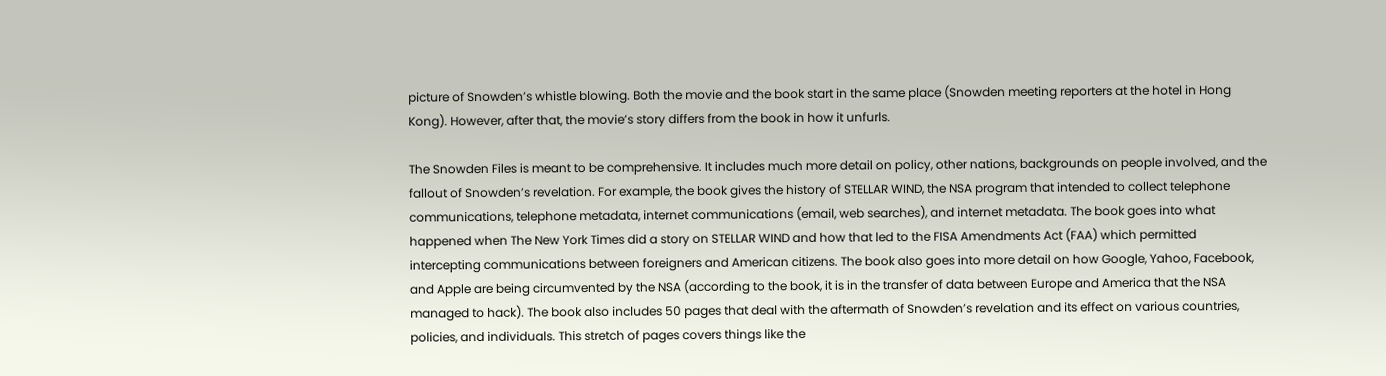picture of Snowden’s whistle blowing. Both the movie and the book start in the same place (Snowden meeting reporters at the hotel in Hong Kong). However, after that, the movie’s story differs from the book in how it unfurls.

The Snowden Files is meant to be comprehensive. It includes much more detail on policy, other nations, backgrounds on people involved, and the fallout of Snowden’s revelation. For example, the book gives the history of STELLAR WIND, the NSA program that intended to collect telephone communications, telephone metadata, internet communications (email, web searches), and internet metadata. The book goes into what happened when The New York Times did a story on STELLAR WIND and how that led to the FISA Amendments Act (FAA) which permitted intercepting communications between foreigners and American citizens. The book also goes into more detail on how Google, Yahoo, Facebook, and Apple are being circumvented by the NSA (according to the book, it is in the transfer of data between Europe and America that the NSA managed to hack). The book also includes 50 pages that deal with the aftermath of Snowden’s revelation and its effect on various countries, policies, and individuals. This stretch of pages covers things like the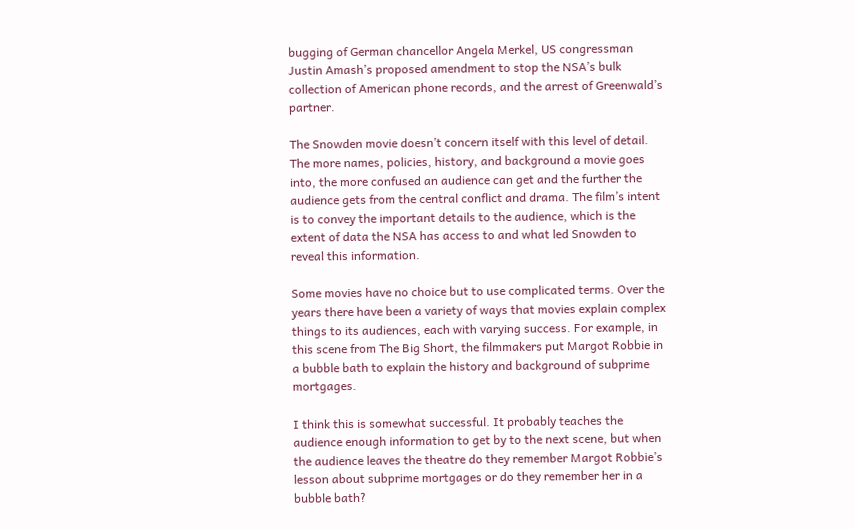bugging of German chancellor Angela Merkel, US congressman Justin Amash’s proposed amendment to stop the NSA’s bulk collection of American phone records, and the arrest of Greenwald’s partner.

The Snowden movie doesn’t concern itself with this level of detail. The more names, policies, history, and background a movie goes into, the more confused an audience can get and the further the audience gets from the central conflict and drama. The film’s intent is to convey the important details to the audience, which is the extent of data the NSA has access to and what led Snowden to reveal this information.

Some movies have no choice but to use complicated terms. Over the years there have been a variety of ways that movies explain complex things to its audiences, each with varying success. For example, in this scene from The Big Short, the filmmakers put Margot Robbie in a bubble bath to explain the history and background of subprime mortgages.

I think this is somewhat successful. It probably teaches the audience enough information to get by to the next scene, but when the audience leaves the theatre do they remember Margot Robbie’s lesson about subprime mortgages or do they remember her in a bubble bath?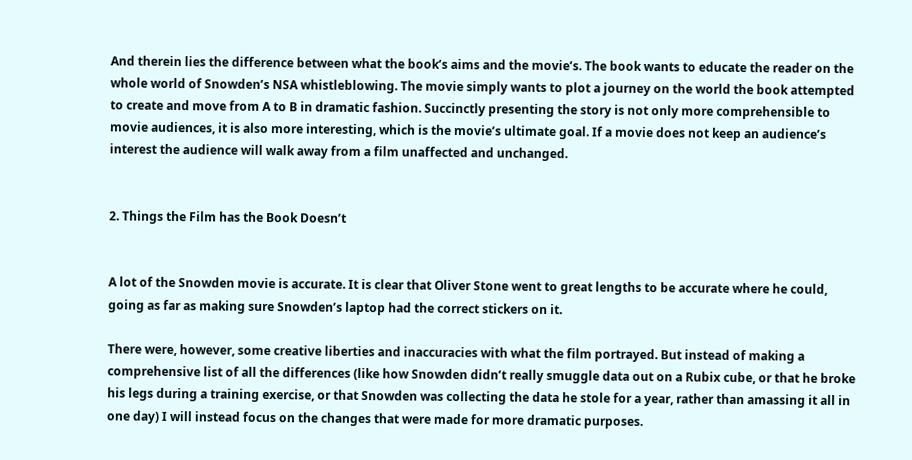And therein lies the difference between what the book’s aims and the movie’s. The book wants to educate the reader on the whole world of Snowden’s NSA whistleblowing. The movie simply wants to plot a journey on the world the book attempted to create and move from A to B in dramatic fashion. Succinctly presenting the story is not only more comprehensible to movie audiences, it is also more interesting, which is the movie’s ultimate goal. If a movie does not keep an audience’s interest the audience will walk away from a film unaffected and unchanged.


2. Things the Film has the Book Doesn’t


A lot of the Snowden movie is accurate. It is clear that Oliver Stone went to great lengths to be accurate where he could, going as far as making sure Snowden’s laptop had the correct stickers on it.

There were, however, some creative liberties and inaccuracies with what the film portrayed. But instead of making a comprehensive list of all the differences (like how Snowden didn’t really smuggle data out on a Rubix cube, or that he broke his legs during a training exercise, or that Snowden was collecting the data he stole for a year, rather than amassing it all in one day) I will instead focus on the changes that were made for more dramatic purposes.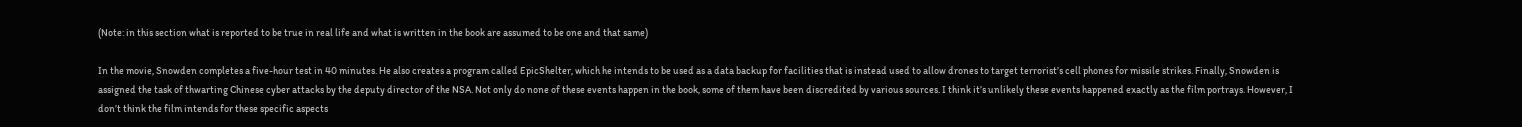(Note: in this section what is reported to be true in real life and what is written in the book are assumed to be one and that same)

In the movie, Snowden completes a five-hour test in 40 minutes. He also creates a program called EpicShelter, which he intends to be used as a data backup for facilities that is instead used to allow drones to target terrorist’s cell phones for missile strikes. Finally, Snowden is assigned the task of thwarting Chinese cyber attacks by the deputy director of the NSA. Not only do none of these events happen in the book, some of them have been discredited by various sources. I think it’s unlikely these events happened exactly as the film portrays. However, I don’t think the film intends for these specific aspects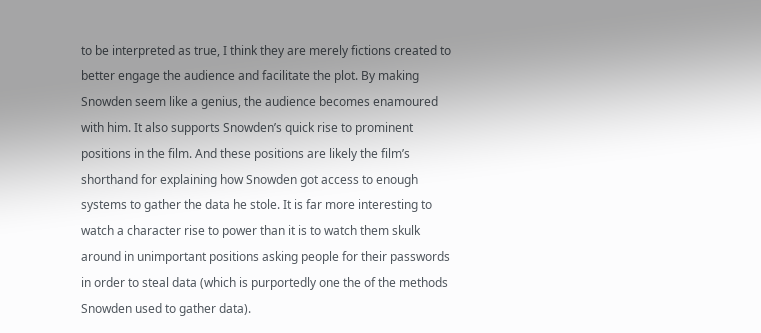to be interpreted as true, I think they are merely fictions created to better engage the audience and facilitate the plot. By making Snowden seem like a genius, the audience becomes enamoured with him. It also supports Snowden’s quick rise to prominent positions in the film. And these positions are likely the film’s shorthand for explaining how Snowden got access to enough systems to gather the data he stole. It is far more interesting to watch a character rise to power than it is to watch them skulk around in unimportant positions asking people for their passwords in order to steal data (which is purportedly one the of the methods Snowden used to gather data).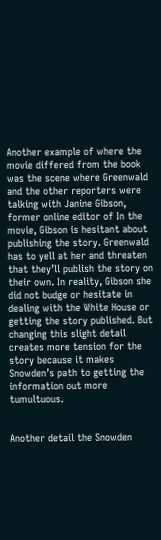Another example of where the movie differed from the book was the scene where Greenwald and the other reporters were talking with Janine Gibson, former online editor of In the movie, Gibson is hesitant about publishing the story. Greenwald has to yell at her and threaten that they’ll publish the story on their own. In reality, Gibson she did not budge or hesitate in dealing with the White House or getting the story published. But changing this slight detail creates more tension for the story because it makes Snowden’s path to getting the information out more tumultuous.


Another detail the Snowden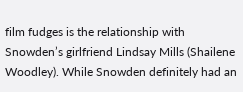film fudges is the relationship with Snowden’s girlfriend Lindsay Mills (Shailene Woodley). While Snowden definitely had an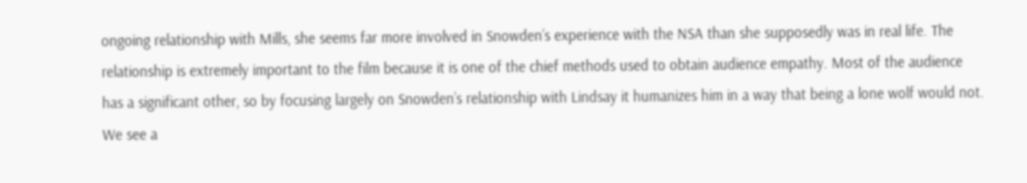ongoing relationship with Mills, she seems far more involved in Snowden’s experience with the NSA than she supposedly was in real life. The relationship is extremely important to the film because it is one of the chief methods used to obtain audience empathy. Most of the audience has a significant other, so by focusing largely on Snowden’s relationship with Lindsay it humanizes him in a way that being a lone wolf would not. We see a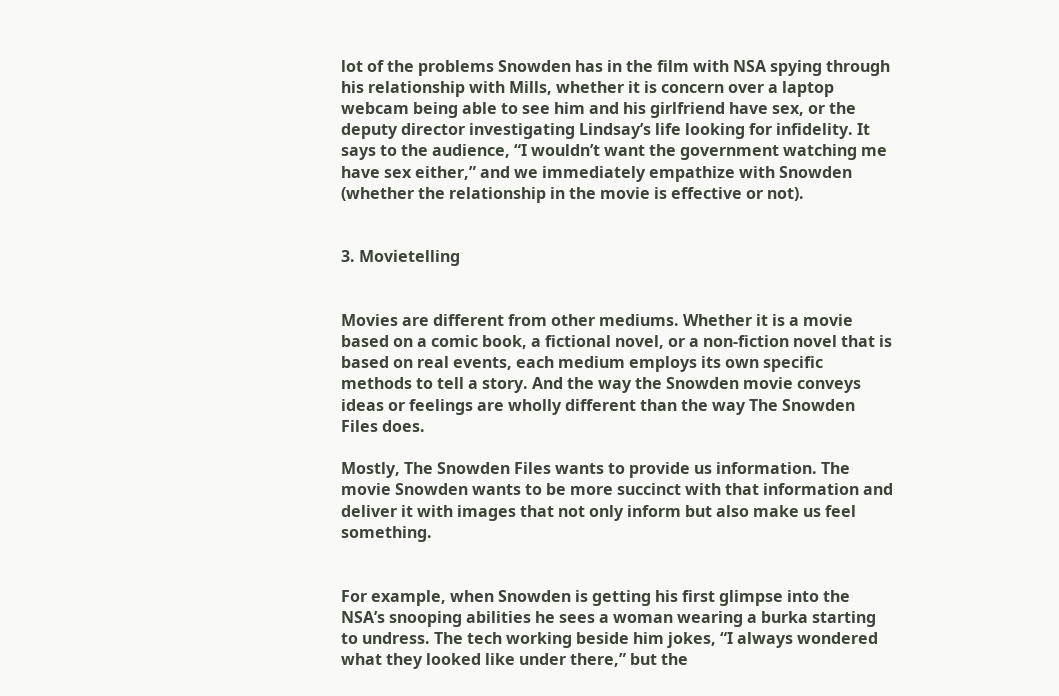lot of the problems Snowden has in the film with NSA spying through his relationship with Mills, whether it is concern over a laptop webcam being able to see him and his girlfriend have sex, or the deputy director investigating Lindsay’s life looking for infidelity. It says to the audience, “I wouldn’t want the government watching me have sex either,” and we immediately empathize with Snowden (whether the relationship in the movie is effective or not).


3. Movietelling


Movies are different from other mediums. Whether it is a movie based on a comic book, a fictional novel, or a non-fiction novel that is based on real events, each medium employs its own specific methods to tell a story. And the way the Snowden movie conveys ideas or feelings are wholly different than the way The Snowden Files does.

Mostly, The Snowden Files wants to provide us information. The movie Snowden wants to be more succinct with that information and deliver it with images that not only inform but also make us feel something.


For example, when Snowden is getting his first glimpse into the NSA’s snooping abilities he sees a woman wearing a burka starting to undress. The tech working beside him jokes, “I always wondered what they looked like under there,” but the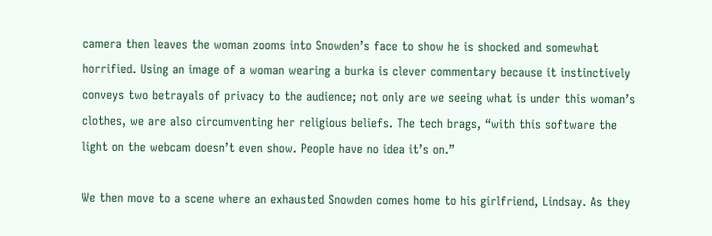camera then leaves the woman zooms into Snowden’s face to show he is shocked and somewhat horrified. Using an image of a woman wearing a burka is clever commentary because it instinctively conveys two betrayals of privacy to the audience; not only are we seeing what is under this woman’s clothes, we are also circumventing her religious beliefs. The tech brags, “with this software the light on the webcam doesn’t even show. People have no idea it’s on.”

We then move to a scene where an exhausted Snowden comes home to his girlfriend, Lindsay. As they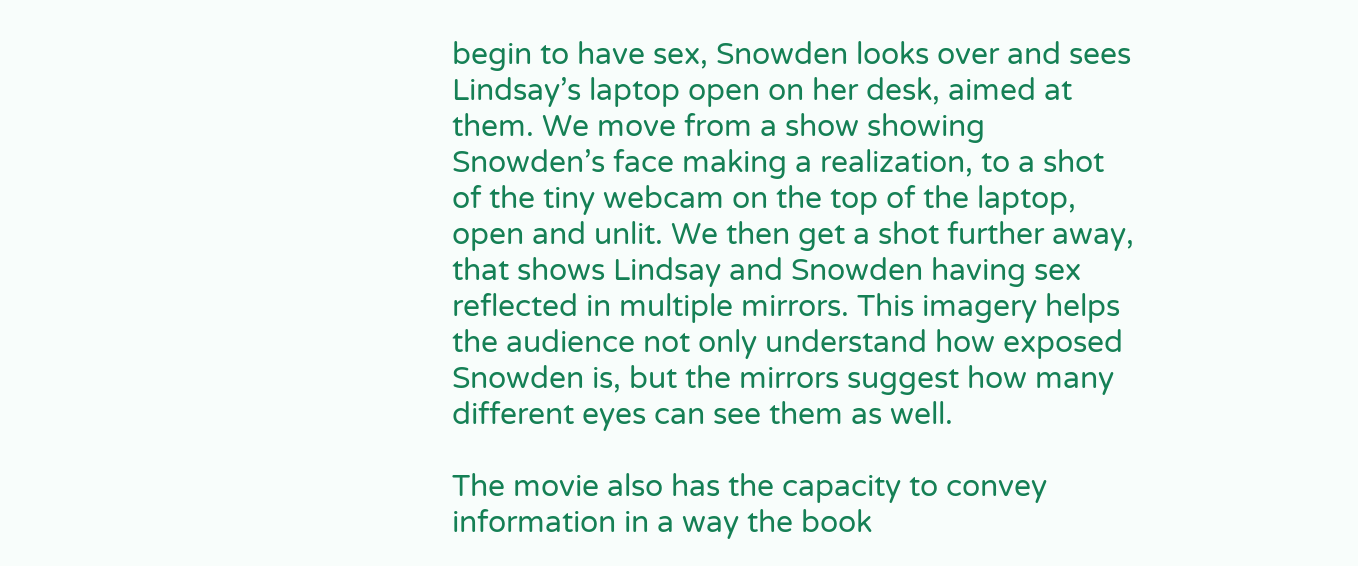begin to have sex, Snowden looks over and sees Lindsay’s laptop open on her desk, aimed at them. We move from a show showing Snowden’s face making a realization, to a shot of the tiny webcam on the top of the laptop, open and unlit. We then get a shot further away, that shows Lindsay and Snowden having sex reflected in multiple mirrors. This imagery helps the audience not only understand how exposed Snowden is, but the mirrors suggest how many different eyes can see them as well.

The movie also has the capacity to convey information in a way the book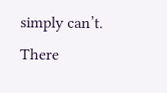simply can’t. There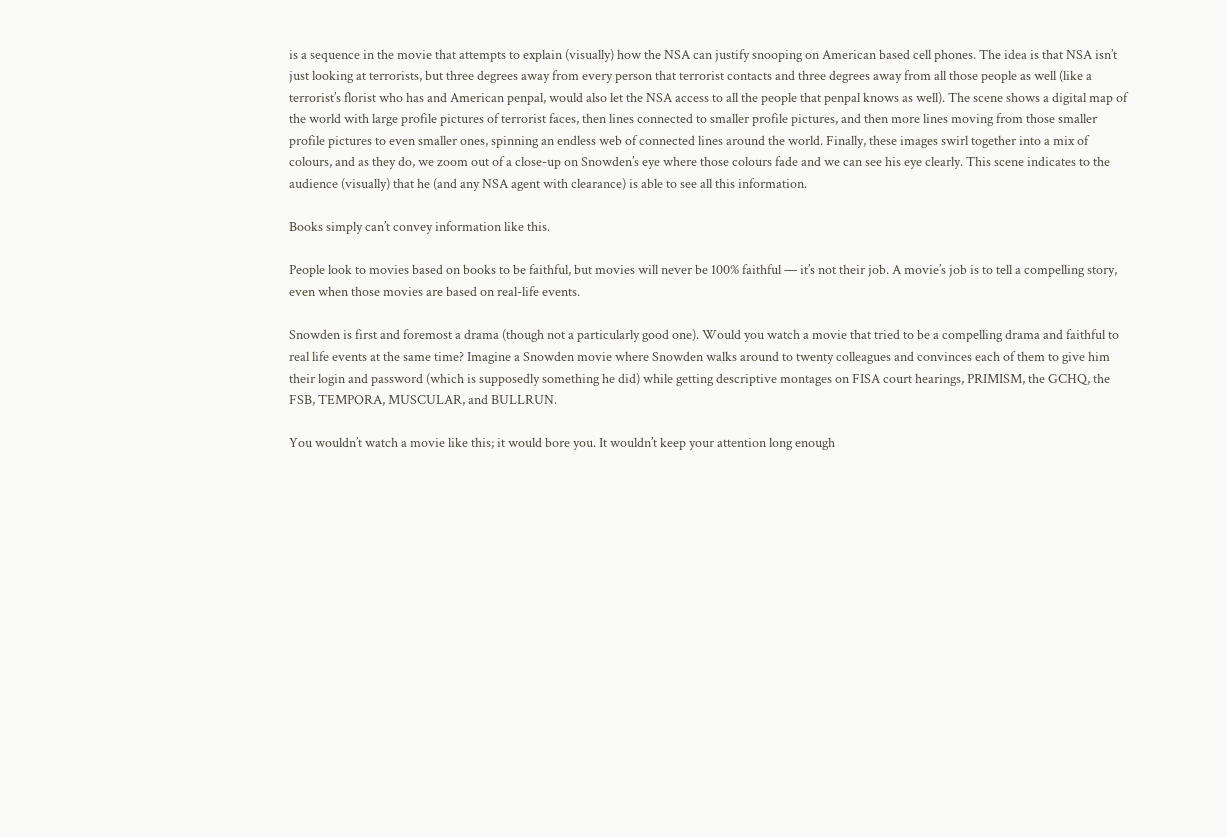is a sequence in the movie that attempts to explain (visually) how the NSA can justify snooping on American based cell phones. The idea is that NSA isn’t just looking at terrorists, but three degrees away from every person that terrorist contacts and three degrees away from all those people as well (like a terrorist’s florist who has and American penpal, would also let the NSA access to all the people that penpal knows as well). The scene shows a digital map of the world with large profile pictures of terrorist faces, then lines connected to smaller profile pictures, and then more lines moving from those smaller profile pictures to even smaller ones, spinning an endless web of connected lines around the world. Finally, these images swirl together into a mix of colours, and as they do, we zoom out of a close-up on Snowden’s eye where those colours fade and we can see his eye clearly. This scene indicates to the audience (visually) that he (and any NSA agent with clearance) is able to see all this information.

Books simply can’t convey information like this.

People look to movies based on books to be faithful, but movies will never be 100% faithful — it’s not their job. A movie’s job is to tell a compelling story, even when those movies are based on real-life events.

Snowden is first and foremost a drama (though not a particularly good one). Would you watch a movie that tried to be a compelling drama and faithful to real life events at the same time? Imagine a Snowden movie where Snowden walks around to twenty colleagues and convinces each of them to give him their login and password (which is supposedly something he did) while getting descriptive montages on FISA court hearings, PRIMISM, the GCHQ, the FSB, TEMPORA, MUSCULAR, and BULLRUN.

You wouldn’t watch a movie like this; it would bore you. It wouldn’t keep your attention long enough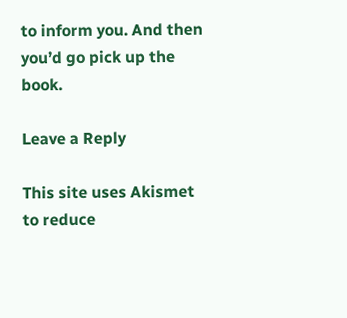to inform you. And then you’d go pick up the book.

Leave a Reply

This site uses Akismet to reduce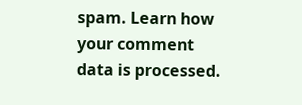spam. Learn how your comment data is processed.